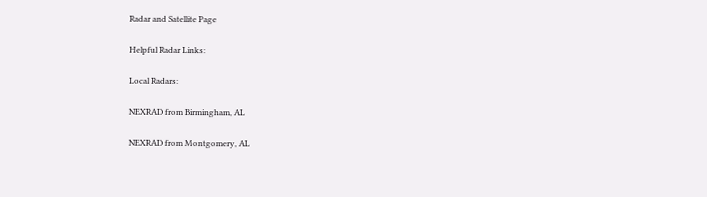Radar and Satellite Page

Helpful Radar Links:

Local Radars:

NEXRAD from Birmingham, AL

NEXRAD from Montgomery, AL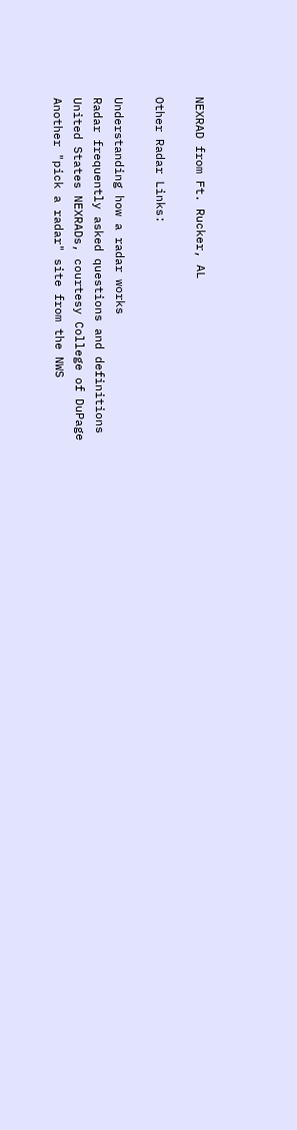NEXRAD from Ft. Rucker, AL

Other Radar Links:

Understanding how a radar works
Radar frequently asked questions and definitions
United States NEXRADs, courtesy College of DuPage
Another "pick a radar" site from the NWS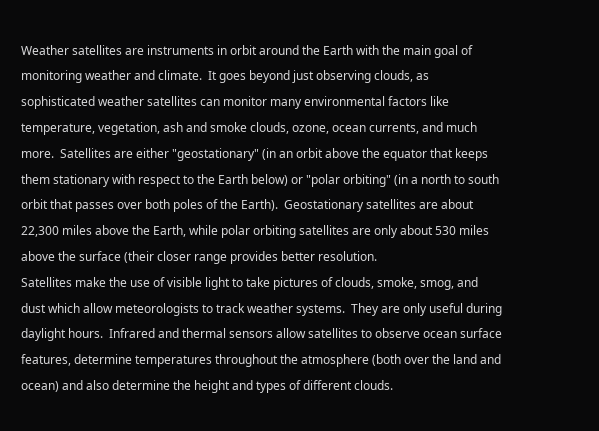Weather satellites are instruments in orbit around the Earth with the main goal of monitoring weather and climate.  It goes beyond just observing clouds, as sophisticated weather satellites can monitor many environmental factors like temperature, vegetation, ash and smoke clouds, ozone, ocean currents, and much more.  Satellites are either "geostationary" (in an orbit above the equator that keeps them stationary with respect to the Earth below) or "polar orbiting" (in a north to south orbit that passes over both poles of the Earth).  Geostationary satellites are about 22,300 miles above the Earth, while polar orbiting satellites are only about 530 miles above the surface (their closer range provides better resolution.
Satellites make the use of visible light to take pictures of clouds, smoke, smog, and dust which allow meteorologists to track weather systems.  They are only useful during daylight hours.  Infrared and thermal sensors allow satellites to observe ocean surface features, determine temperatures throughout the atmosphere (both over the land and ocean) and also determine the height and types of different clouds.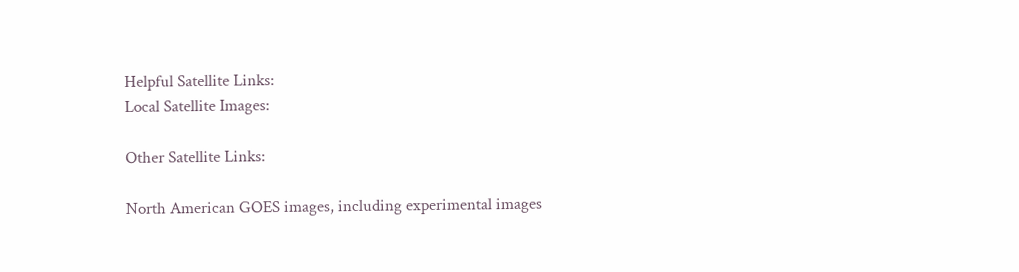Helpful Satellite Links:
Local Satellite Images:

Other Satellite Links:

North American GOES images, including experimental images